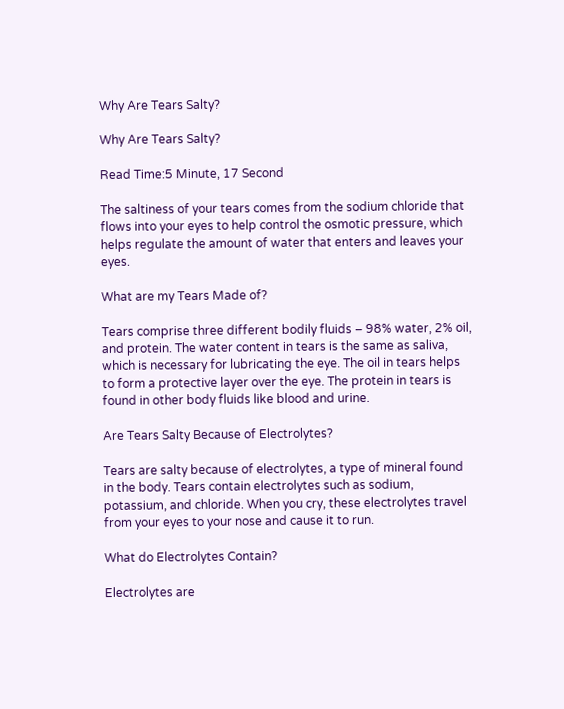Why Are Tears Salty?

Why Are Tears Salty?

Read Time:5 Minute, 17 Second

The saltiness of your tears comes from the sodium chloride that flows into your eyes to help control the osmotic pressure, which helps regulate the amount of water that enters and leaves your eyes.

What are my Tears Made of?

Tears comprise three different bodily fluids – 98% water, 2% oil, and protein. The water content in tears is the same as saliva, which is necessary for lubricating the eye. The oil in tears helps to form a protective layer over the eye. The protein in tears is found in other body fluids like blood and urine.

Are Tears Salty Because of Electrolytes?

Tears are salty because of electrolytes, a type of mineral found in the body. Tears contain electrolytes such as sodium, potassium, and chloride. When you cry, these electrolytes travel from your eyes to your nose and cause it to run.

What do Electrolytes Contain?

Electrolytes are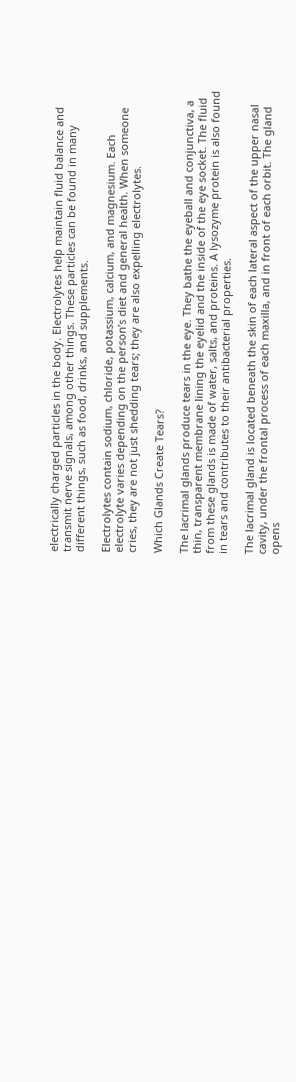electrically charged particles in the body. Electrolytes help maintain fluid balance and transmit nerve signals, among other things. These particles can be found in many different things, such as food, drinks, and supplements.

Electrolytes contain sodium, chloride, potassium, calcium, and magnesium. Each electrolyte varies depending on the person’s diet and general health. When someone cries, they are not just shedding tears; they are also expelling electrolytes.

Which Glands Create Tears?

The lacrimal glands produce tears in the eye. They bathe the eyeball and conjunctiva, a thin, transparent membrane lining the eyelid and the inside of the eye socket. The fluid from these glands is made of water, salts, and proteins. A lysozyme protein is also found in tears and contributes to their antibacterial properties.

The lacrimal gland is located beneath the skin of each lateral aspect of the upper nasal cavity, under the frontal process of each maxilla, and in front of each orbit. The gland opens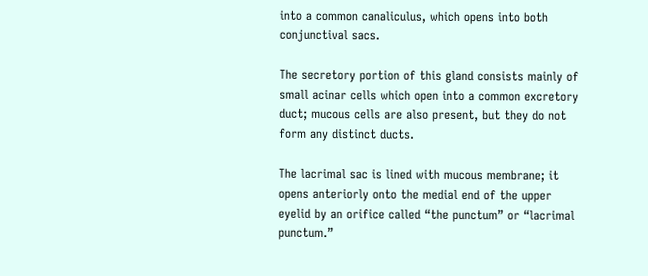into a common canaliculus, which opens into both conjunctival sacs.

The secretory portion of this gland consists mainly of small acinar cells which open into a common excretory duct; mucous cells are also present, but they do not form any distinct ducts.

The lacrimal sac is lined with mucous membrane; it opens anteriorly onto the medial end of the upper eyelid by an orifice called “the punctum” or “lacrimal punctum.”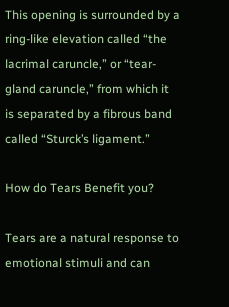This opening is surrounded by a ring-like elevation called “the lacrimal caruncle,” or “tear-gland caruncle,” from which it is separated by a fibrous band called “Sturck’s ligament.”

How do Tears Benefit you?

Tears are a natural response to emotional stimuli and can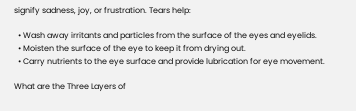signify sadness, joy, or frustration. Tears help:

  • Wash away irritants and particles from the surface of the eyes and eyelids.
  • Moisten the surface of the eye to keep it from drying out.
  • Carry nutrients to the eye surface and provide lubrication for eye movement.

What are the Three Layers of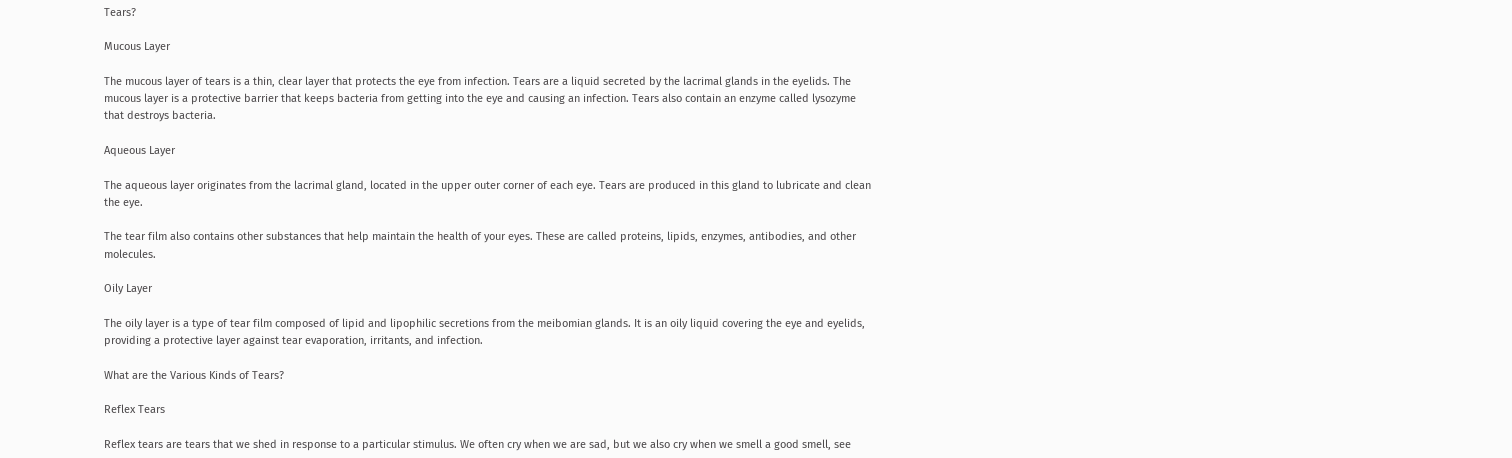Tears?

Mucous Layer

The mucous layer of tears is a thin, clear layer that protects the eye from infection. Tears are a liquid secreted by the lacrimal glands in the eyelids. The mucous layer is a protective barrier that keeps bacteria from getting into the eye and causing an infection. Tears also contain an enzyme called lysozyme that destroys bacteria.

Aqueous Layer

The aqueous layer originates from the lacrimal gland, located in the upper outer corner of each eye. Tears are produced in this gland to lubricate and clean the eye.

The tear film also contains other substances that help maintain the health of your eyes. These are called proteins, lipids, enzymes, antibodies, and other molecules.

Oily Layer

The oily layer is a type of tear film composed of lipid and lipophilic secretions from the meibomian glands. It is an oily liquid covering the eye and eyelids, providing a protective layer against tear evaporation, irritants, and infection.

What are the Various Kinds of Tears?

Reflex Tears

Reflex tears are tears that we shed in response to a particular stimulus. We often cry when we are sad, but we also cry when we smell a good smell, see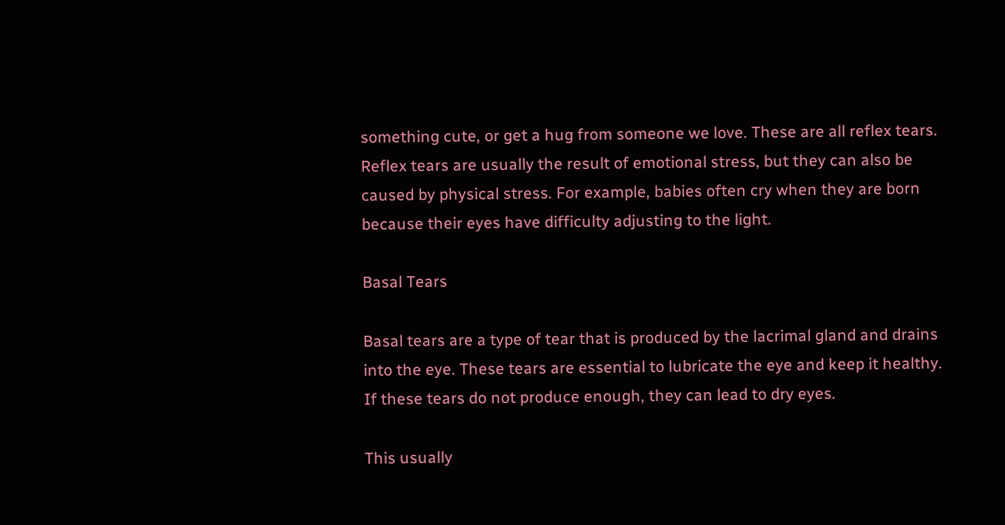something cute, or get a hug from someone we love. These are all reflex tears. Reflex tears are usually the result of emotional stress, but they can also be caused by physical stress. For example, babies often cry when they are born because their eyes have difficulty adjusting to the light.

Basal Tears

Basal tears are a type of tear that is produced by the lacrimal gland and drains into the eye. These tears are essential to lubricate the eye and keep it healthy. If these tears do not produce enough, they can lead to dry eyes.

This usually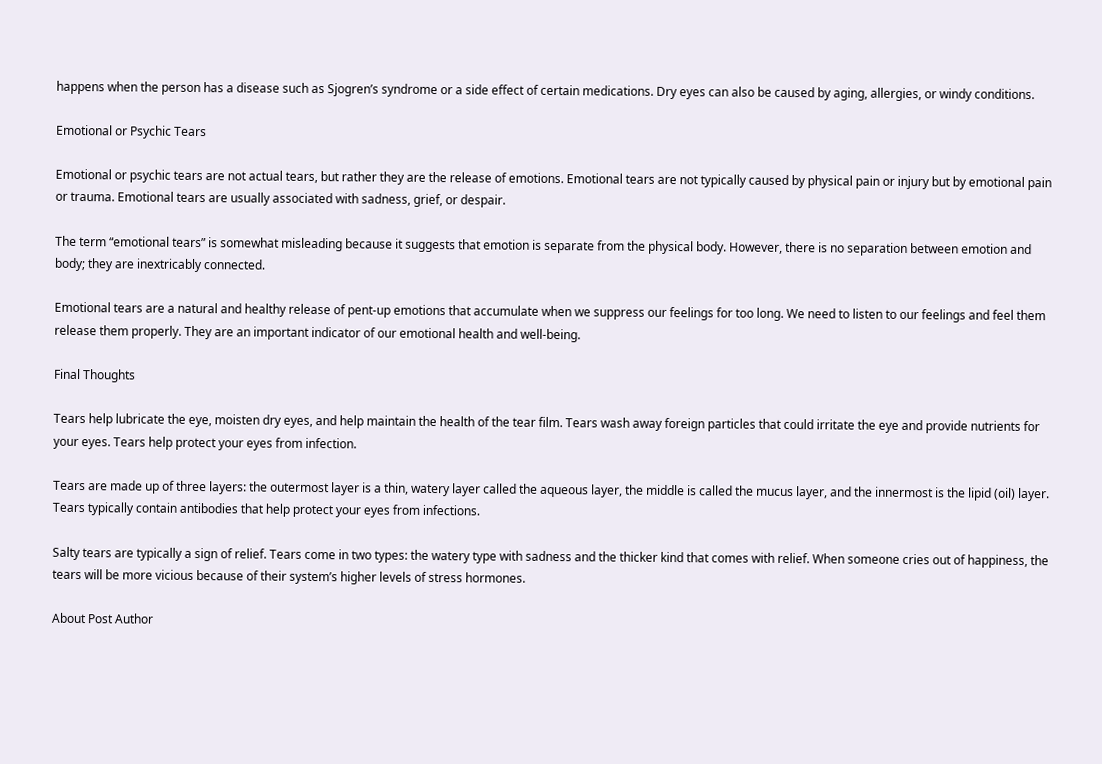happens when the person has a disease such as Sjogren’s syndrome or a side effect of certain medications. Dry eyes can also be caused by aging, allergies, or windy conditions.

Emotional or Psychic Tears

Emotional or psychic tears are not actual tears, but rather they are the release of emotions. Emotional tears are not typically caused by physical pain or injury but by emotional pain or trauma. Emotional tears are usually associated with sadness, grief, or despair.

The term “emotional tears” is somewhat misleading because it suggests that emotion is separate from the physical body. However, there is no separation between emotion and body; they are inextricably connected.

Emotional tears are a natural and healthy release of pent-up emotions that accumulate when we suppress our feelings for too long. We need to listen to our feelings and feel them release them properly. They are an important indicator of our emotional health and well-being.

Final Thoughts

Tears help lubricate the eye, moisten dry eyes, and help maintain the health of the tear film. Tears wash away foreign particles that could irritate the eye and provide nutrients for your eyes. Tears help protect your eyes from infection.

Tears are made up of three layers: the outermost layer is a thin, watery layer called the aqueous layer, the middle is called the mucus layer, and the innermost is the lipid (oil) layer. Tears typically contain antibodies that help protect your eyes from infections.

Salty tears are typically a sign of relief. Tears come in two types: the watery type with sadness and the thicker kind that comes with relief. When someone cries out of happiness, the tears will be more vicious because of their system’s higher levels of stress hormones.

About Post Author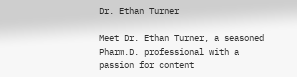Dr. Ethan Turner

Meet Dr. Ethan Turner, a seasoned Pharm.D. professional with a passion for content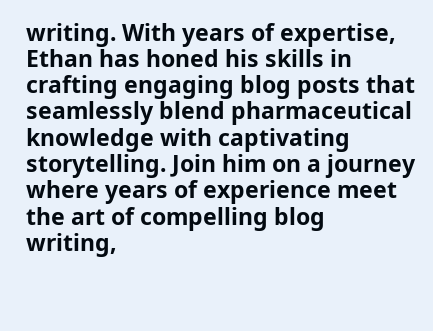writing. With years of expertise, Ethan has honed his skills in crafting engaging blog posts that seamlessly blend pharmaceutical knowledge with captivating storytelling. Join him on a journey where years of experience meet the art of compelling blog writing,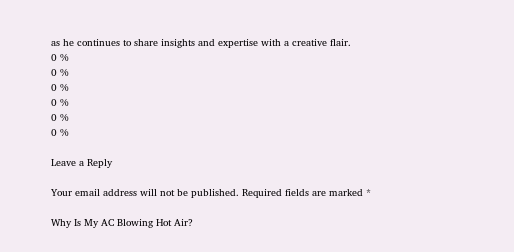as he continues to share insights and expertise with a creative flair.
0 %
0 %
0 %
0 %
0 %
0 %

Leave a Reply

Your email address will not be published. Required fields are marked *

Why Is My AC Blowing Hot Air?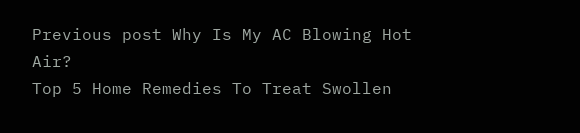Previous post Why Is My AC Blowing Hot Air?
Top 5 Home Remedies To Treat Swollen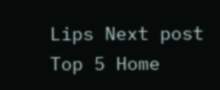Lips Next post Top 5 Home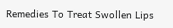Remedies To Treat Swollen Lips